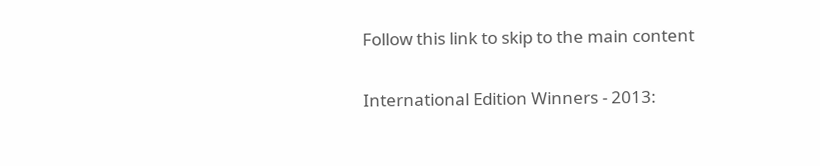Follow this link to skip to the main content

International Edition Winners - 2013: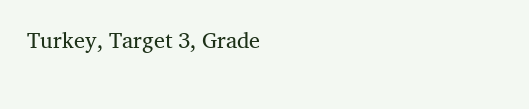Turkey, Target 3, Grade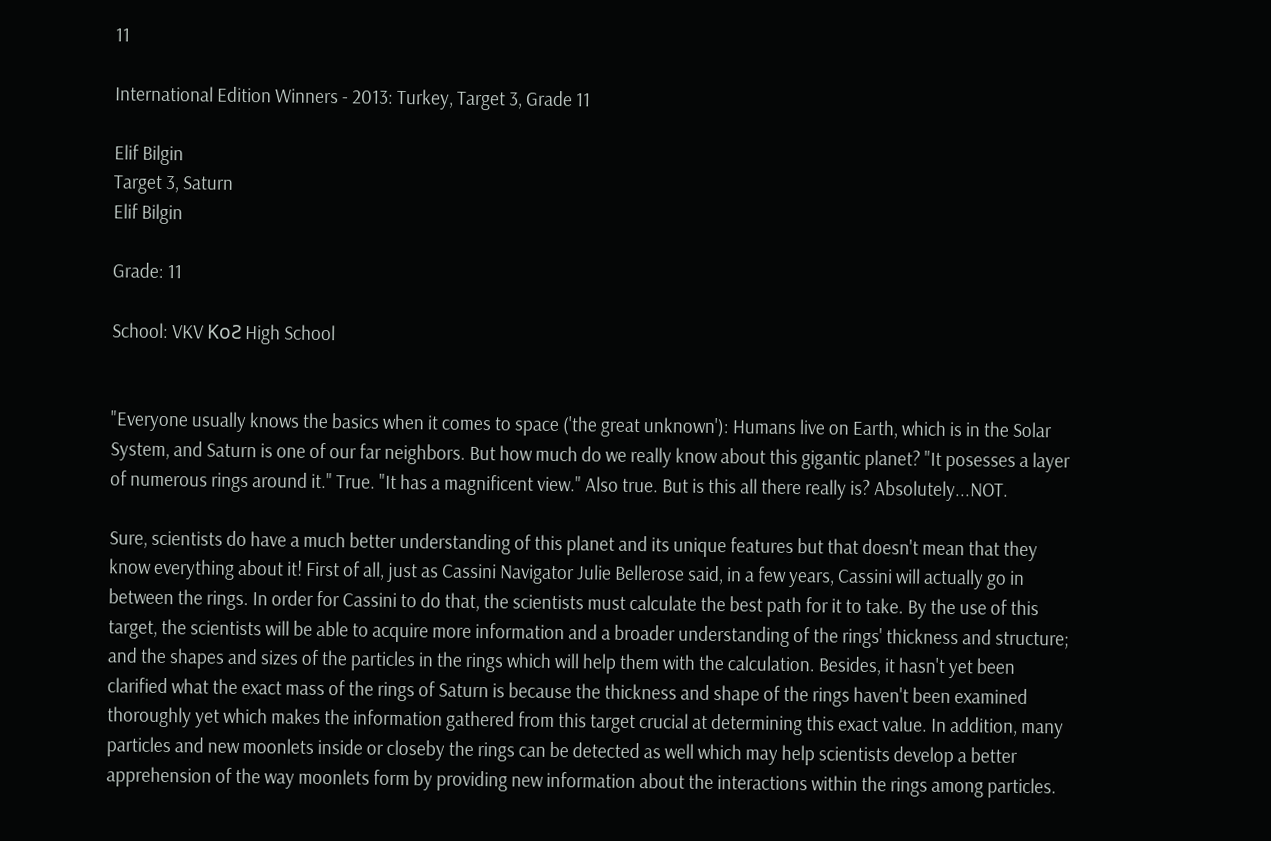11

International Edition Winners - 2013: Turkey, Target 3, Grade 11

Elif Bilgin
Target 3, Saturn
Elif Bilgin

Grade: 11

School: VKV KoƧ High School


"Everyone usually knows the basics when it comes to space ('the great unknown'): Humans live on Earth, which is in the Solar System, and Saturn is one of our far neighbors. But how much do we really know about this gigantic planet? "It posesses a layer of numerous rings around it." True. "It has a magnificent view." Also true. But is this all there really is? Absolutely...NOT.

Sure, scientists do have a much better understanding of this planet and its unique features but that doesn't mean that they know everything about it! First of all, just as Cassini Navigator Julie Bellerose said, in a few years, Cassini will actually go in between the rings. In order for Cassini to do that, the scientists must calculate the best path for it to take. By the use of this target, the scientists will be able to acquire more information and a broader understanding of the rings' thickness and structure; and the shapes and sizes of the particles in the rings which will help them with the calculation. Besides, it hasn't yet been clarified what the exact mass of the rings of Saturn is because the thickness and shape of the rings haven't been examined thoroughly yet which makes the information gathered from this target crucial at determining this exact value. In addition, many particles and new moonlets inside or closeby the rings can be detected as well which may help scientists develop a better apprehension of the way moonlets form by providing new information about the interactions within the rings among particles.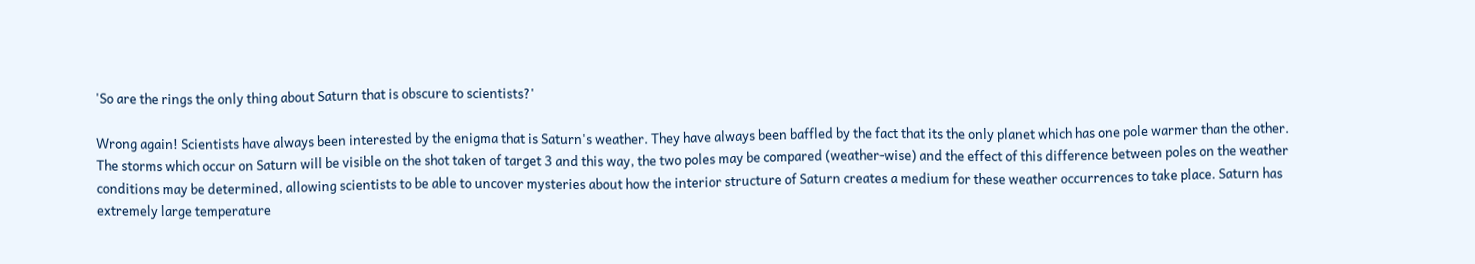'So are the rings the only thing about Saturn that is obscure to scientists?'

Wrong again! Scientists have always been interested by the enigma that is Saturn's weather. They have always been baffled by the fact that its the only planet which has one pole warmer than the other. The storms which occur on Saturn will be visible on the shot taken of target 3 and this way, the two poles may be compared (weather-wise) and the effect of this difference between poles on the weather conditions may be determined, allowing scientists to be able to uncover mysteries about how the interior structure of Saturn creates a medium for these weather occurrences to take place. Saturn has extremely large temperature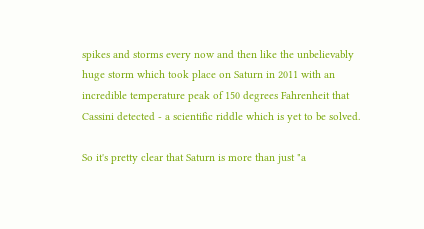spikes and storms every now and then like the unbelievably huge storm which took place on Saturn in 2011 with an incredible temperature peak of 150 degrees Fahrenheit that Cassini detected - a scientific riddle which is yet to be solved.

So it's pretty clear that Saturn is more than just "a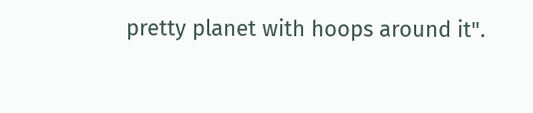pretty planet with hoops around it".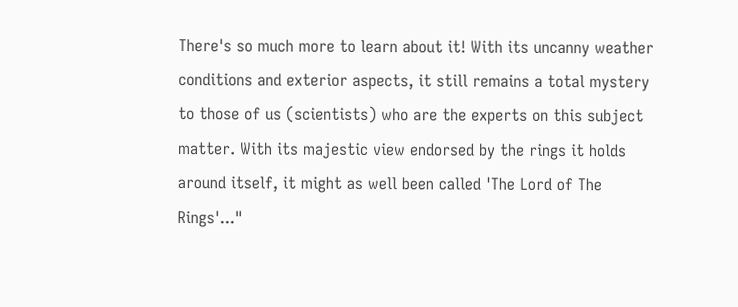There's so much more to learn about it! With its uncanny weather conditions and exterior aspects, it still remains a total mystery to those of us (scientists) who are the experts on this subject matter. With its majestic view endorsed by the rings it holds around itself, it might as well been called 'The Lord of The Rings'..."